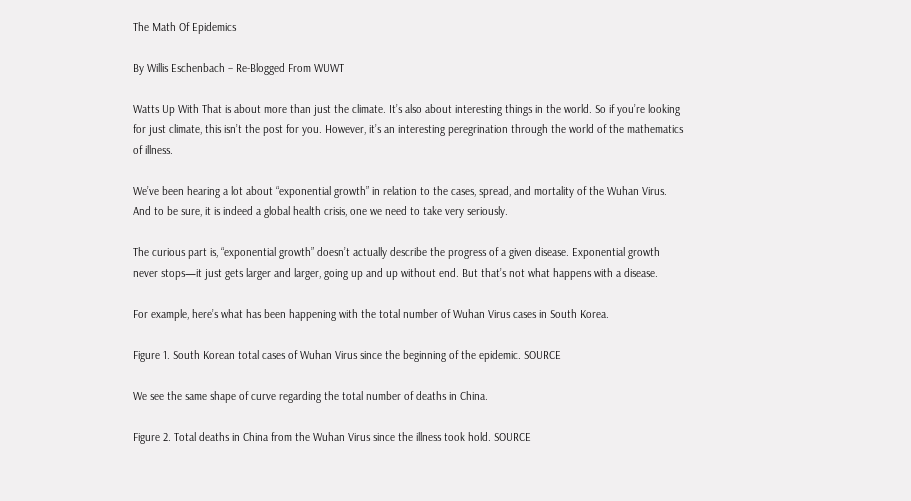The Math Of Epidemics

By Willis Eschenbach – Re-Blogged From WUWT

Watts Up With That is about more than just the climate. It’s also about interesting things in the world. So if you’re looking for just climate, this isn’t the post for you. However, it’s an interesting peregrination through the world of the mathematics of illness.

We’ve been hearing a lot about “exponential growth” in relation to the cases, spread, and mortality of the Wuhan Virus. And to be sure, it is indeed a global health crisis, one we need to take very seriously.

The curious part is, “exponential growth” doesn’t actually describe the progress of a given disease. Exponential growth never stops—it just gets larger and larger, going up and up without end. But that’s not what happens with a disease.

For example, here’s what has been happening with the total number of Wuhan Virus cases in South Korea.

Figure 1. South Korean total cases of Wuhan Virus since the beginning of the epidemic. SOURCE

We see the same shape of curve regarding the total number of deaths in China.

Figure 2. Total deaths in China from the Wuhan Virus since the illness took hold. SOURCE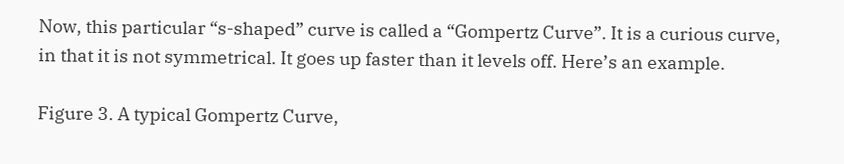Now, this particular “s-shaped” curve is called a “Gompertz Curve”. It is a curious curve, in that it is not symmetrical. It goes up faster than it levels off. Here’s an example.

Figure 3. A typical Gompertz Curve,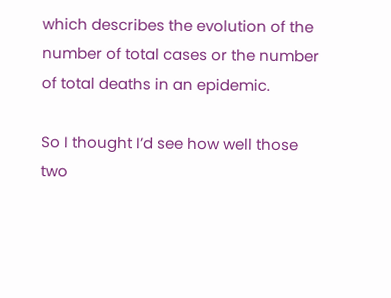which describes the evolution of the number of total cases or the number of total deaths in an epidemic.

So I thought I’d see how well those two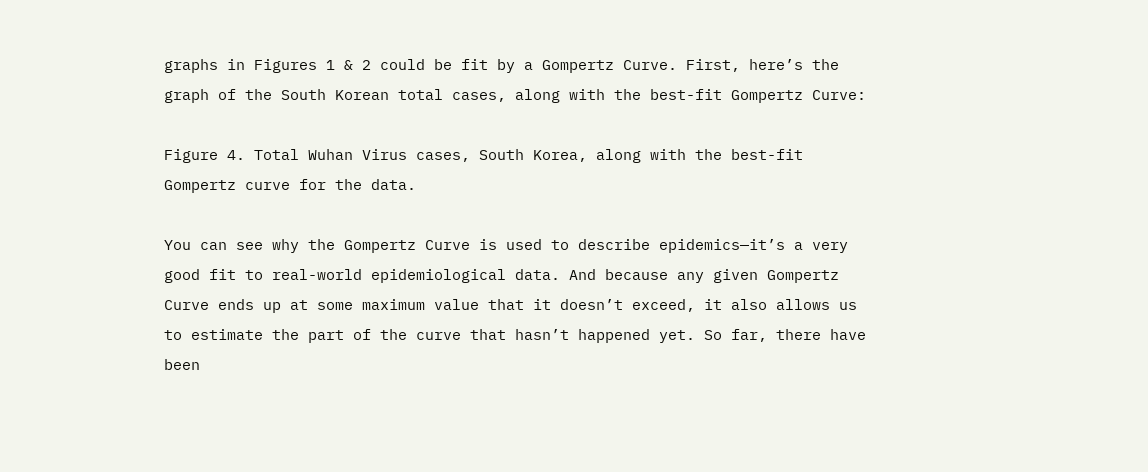graphs in Figures 1 & 2 could be fit by a Gompertz Curve. First, here’s the graph of the South Korean total cases, along with the best-fit Gompertz Curve:

Figure 4. Total Wuhan Virus cases, South Korea, along with the best-fit Gompertz curve for the data.

You can see why the Gompertz Curve is used to describe epidemics—it’s a very good fit to real-world epidemiological data. And because any given Gompertz Curve ends up at some maximum value that it doesn’t exceed, it also allows us to estimate the part of the curve that hasn’t happened yet. So far, there have been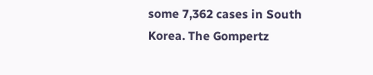some 7,362 cases in South Korea. The Gompertz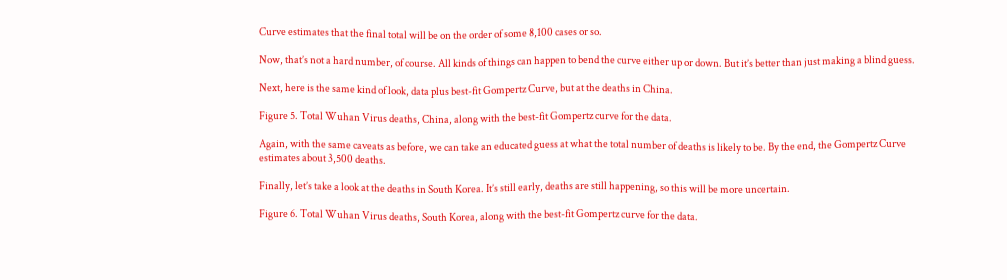Curve estimates that the final total will be on the order of some 8,100 cases or so.

Now, that’s not a hard number, of course. All kinds of things can happen to bend the curve either up or down. But it’s better than just making a blind guess.

Next, here is the same kind of look, data plus best-fit Gompertz Curve, but at the deaths in China.

Figure 5. Total Wuhan Virus deaths, China, along with the best-fit Gompertz curve for the data.

Again, with the same caveats as before, we can take an educated guess at what the total number of deaths is likely to be. By the end, the Gompertz Curve estimates about 3,500 deaths.

Finally, let’s take a look at the deaths in South Korea. It’s still early, deaths are still happening, so this will be more uncertain.

Figure 6. Total Wuhan Virus deaths, South Korea, along with the best-fit Gompertz curve for the data.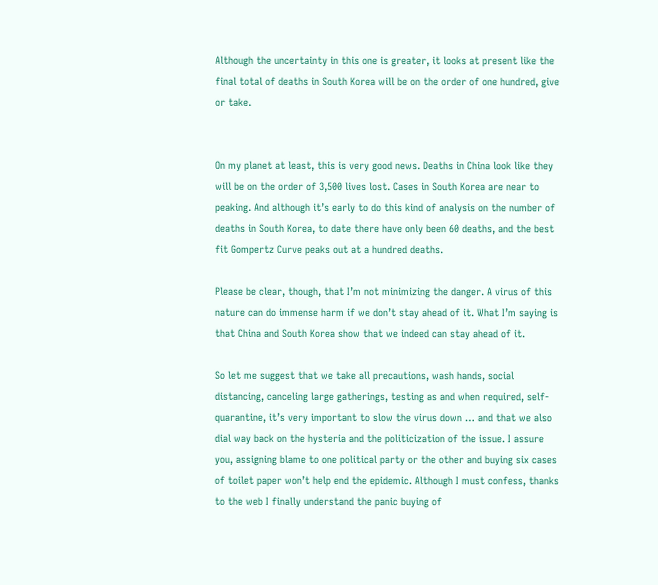Although the uncertainty in this one is greater, it looks at present like the final total of deaths in South Korea will be on the order of one hundred, give or take.


On my planet at least, this is very good news. Deaths in China look like they will be on the order of 3,500 lives lost. Cases in South Korea are near to peaking. And although it’s early to do this kind of analysis on the number of deaths in South Korea, to date there have only been 60 deaths, and the best fit Gompertz Curve peaks out at a hundred deaths.

Please be clear, though, that I’m not minimizing the danger. A virus of this nature can do immense harm if we don’t stay ahead of it. What I’m saying is that China and South Korea show that we indeed can stay ahead of it.

So let me suggest that we take all precautions, wash hands, social distancing, canceling large gatherings, testing as and when required, self-quarantine, it’s very important to slow the virus down … and that we also dial way back on the hysteria and the politicization of the issue. I assure you, assigning blame to one political party or the other and buying six cases of toilet paper won’t help end the epidemic. Although I must confess, thanks to the web I finally understand the panic buying of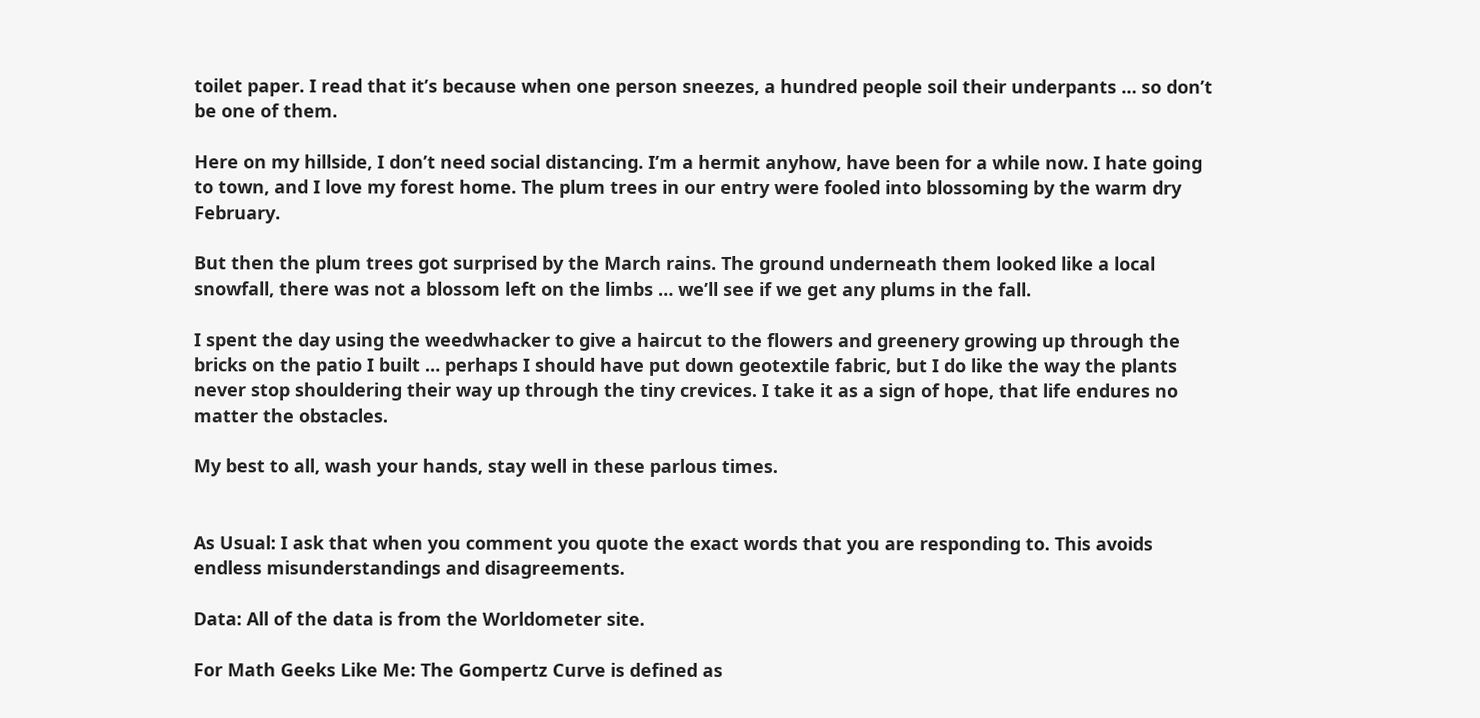toilet paper. I read that it’s because when one person sneezes, a hundred people soil their underpants … so don’t be one of them.

Here on my hillside, I don’t need social distancing. I’m a hermit anyhow, have been for a while now. I hate going to town, and I love my forest home. The plum trees in our entry were fooled into blossoming by the warm dry February.

But then the plum trees got surprised by the March rains. The ground underneath them looked like a local snowfall, there was not a blossom left on the limbs … we’ll see if we get any plums in the fall.

I spent the day using the weedwhacker to give a haircut to the flowers and greenery growing up through the bricks on the patio I built … perhaps I should have put down geotextile fabric, but I do like the way the plants never stop shouldering their way up through the tiny crevices. I take it as a sign of hope, that life endures no matter the obstacles.

My best to all, wash your hands, stay well in these parlous times.


As Usual: I ask that when you comment you quote the exact words that you are responding to. This avoids endless misunderstandings and disagreements.

Data: All of the data is from the Worldometer site.

For Math Geeks Like Me: The Gompertz Curve is defined as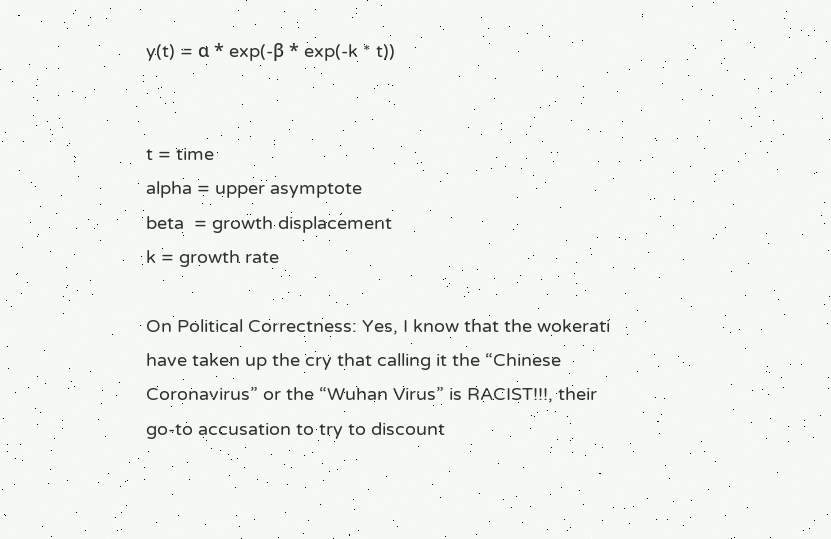y(t) = α * exp(-β * exp(-k * t))


t = time
alpha = upper asymptote
beta  = growth displacement
k = growth rate

On Political Correctness: Yes, I know that the wokerati have taken up the cry that calling it the “Chinese Coronavirus” or the “Wuhan Virus” is RACIST!!!, their go-to accusation to try to discount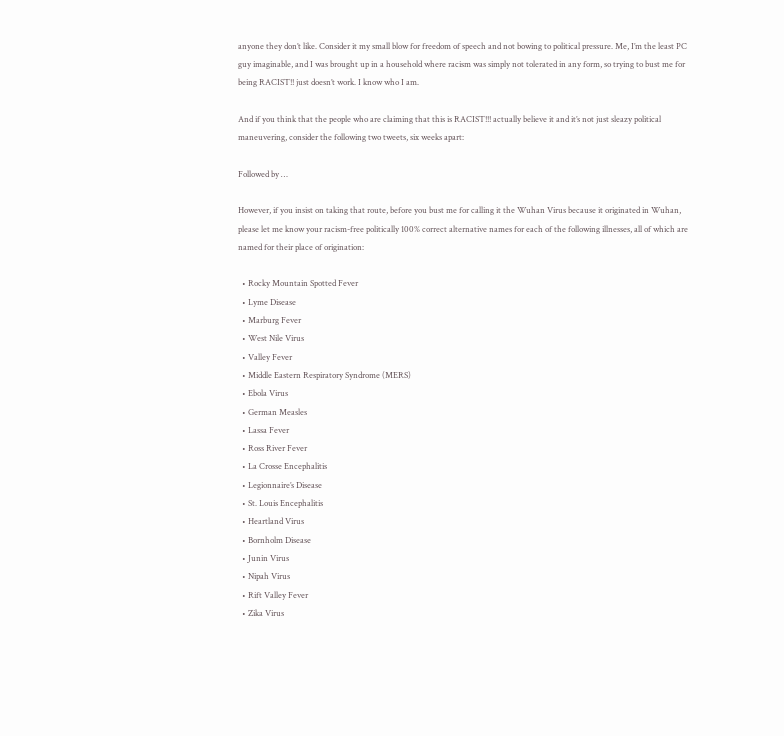anyone they don’t like. Consider it my small blow for freedom of speech and not bowing to political pressure. Me, I’m the least PC guy imaginable, and I was brought up in a household where racism was simply not tolerated in any form, so trying to bust me for being RACIST!! just doesn’t work. I know who I am.

And if you think that the people who are claiming that this is RACIST!!! actually believe it and it’s not just sleazy political maneuvering, consider the following two tweets, six weeks apart:

Followed by …

However, if you insist on taking that route, before you bust me for calling it the Wuhan Virus because it originated in Wuhan, please let me know your racism-free politically 100% correct alternative names for each of the following illnesses, all of which are named for their place of origination:

  • Rocky Mountain Spotted Fever
  • Lyme Disease
  • Marburg Fever
  • West Nile Virus
  • Valley Fever
  • Middle Eastern Respiratory Syndrome (MERS)
  • Ebola Virus
  • German Measles
  • Lassa Fever
  • Ross River Fever
  • La Crosse Encephalitis
  • Legionnaire’s Disease
  • St. Louis Encephalitis
  • Heartland Virus
  • Bornholm Disease
  • Junin Virus
  • Nipah Virus
  • Rift Valley Fever
  • Zika Virus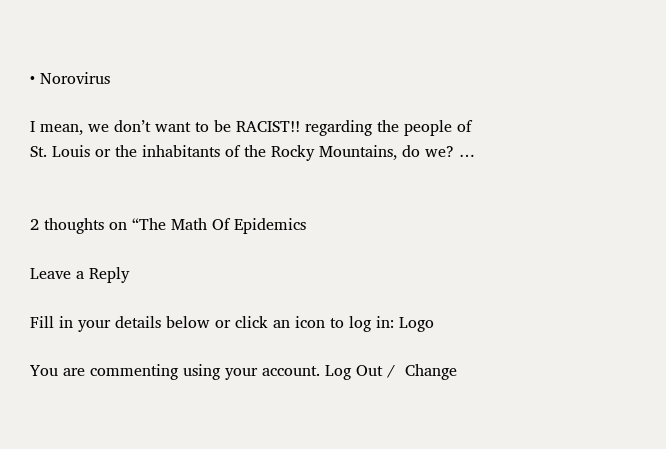• Norovirus

I mean, we don’t want to be RACIST!! regarding the people of St. Louis or the inhabitants of the Rocky Mountains, do we? …


2 thoughts on “The Math Of Epidemics

Leave a Reply

Fill in your details below or click an icon to log in: Logo

You are commenting using your account. Log Out /  Change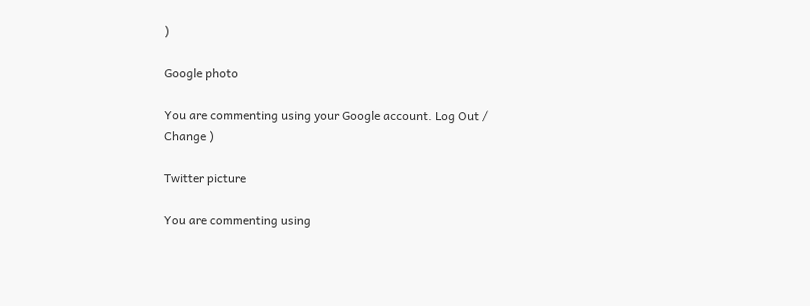)

Google photo

You are commenting using your Google account. Log Out /  Change )

Twitter picture

You are commenting using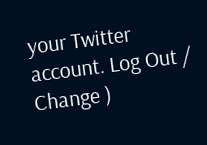your Twitter account. Log Out /  Change )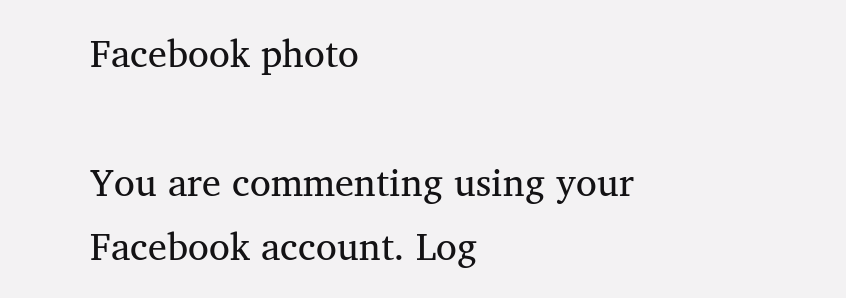Facebook photo

You are commenting using your Facebook account. Log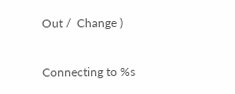Out /  Change )

Connecting to %s